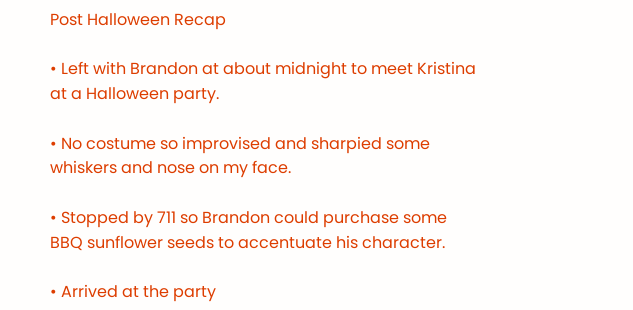Post Halloween Recap

• Left with Brandon at about midnight to meet Kristina at a Halloween party.

• No costume so improvised and sharpied some whiskers and nose on my face.

• Stopped by 711 so Brandon could purchase some BBQ sunflower seeds to accentuate his character.

• Arrived at the party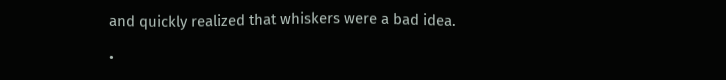and quickly realized that whiskers were a bad idea.

•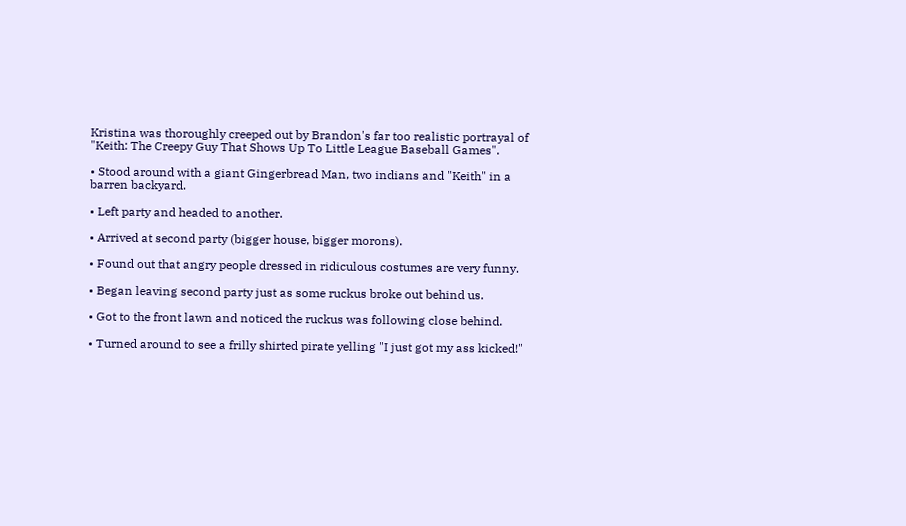Kristina was thoroughly creeped out by Brandon's far too realistic portrayal of "Keith: The Creepy Guy That Shows Up To Little League Baseball Games".

• Stood around with a giant Gingerbread Man, two indians and "Keith" in a barren backyard.

• Left party and headed to another.

• Arrived at second party (bigger house, bigger morons).

• Found out that angry people dressed in ridiculous costumes are very funny.

• Began leaving second party just as some ruckus broke out behind us.

• Got to the front lawn and noticed the ruckus was following close behind.

• Turned around to see a frilly shirted pirate yelling "I just got my ass kicked!"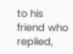to his friend who replied,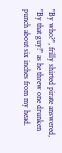"By who?", frilly shirted pirate answered, "By that guy!" as he threw one drunken punch about six inches from my head.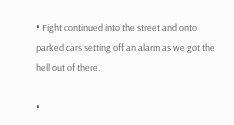• Fight continued into the street and onto parked cars setting off an alarm as we got the hell out of there.

•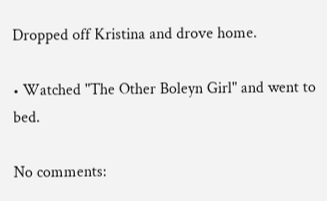Dropped off Kristina and drove home.

• Watched "The Other Boleyn Girl" and went to bed.

No comments: